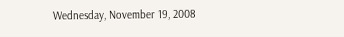Wednesday, November 19, 2008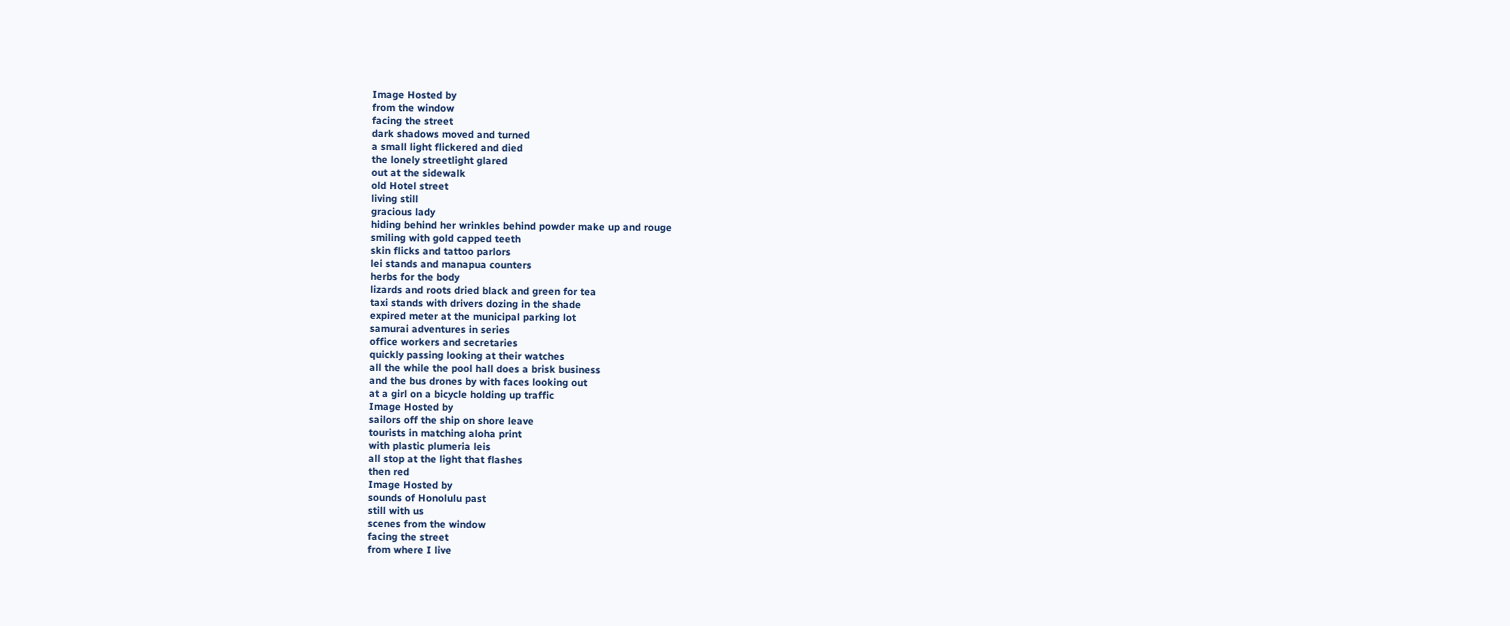Image Hosted by
from the window
facing the street
dark shadows moved and turned
a small light flickered and died
the lonely streetlight glared
out at the sidewalk
old Hotel street
living still
gracious lady
hiding behind her wrinkles behind powder make up and rouge
smiling with gold capped teeth
skin flicks and tattoo parlors
lei stands and manapua counters
herbs for the body
lizards and roots dried black and green for tea
taxi stands with drivers dozing in the shade
expired meter at the municipal parking lot
samurai adventures in series
office workers and secretaries
quickly passing looking at their watches
all the while the pool hall does a brisk business
and the bus drones by with faces looking out
at a girl on a bicycle holding up traffic
Image Hosted by
sailors off the ship on shore leave
tourists in matching aloha print
with plastic plumeria leis
all stop at the light that flashes
then red
Image Hosted by
sounds of Honolulu past
still with us
scenes from the window
facing the street
from where I live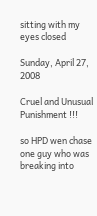sitting with my eyes closed

Sunday, April 27, 2008

Cruel and Unusual Punishment !!!

so HPD wen chase one guy who was breaking into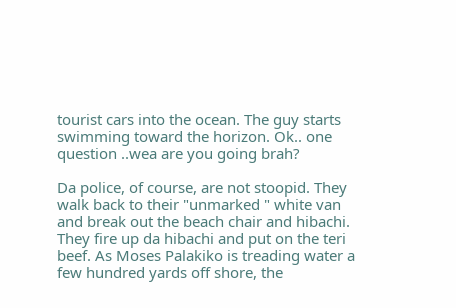tourist cars into the ocean. The guy starts swimming toward the horizon. Ok.. one question ..wea are you going brah?

Da police, of course, are not stoopid. They walk back to their "unmarked " white van and break out the beach chair and hibachi. They fire up da hibachi and put on the teri beef. As Moses Palakiko is treading water a few hundred yards off shore, the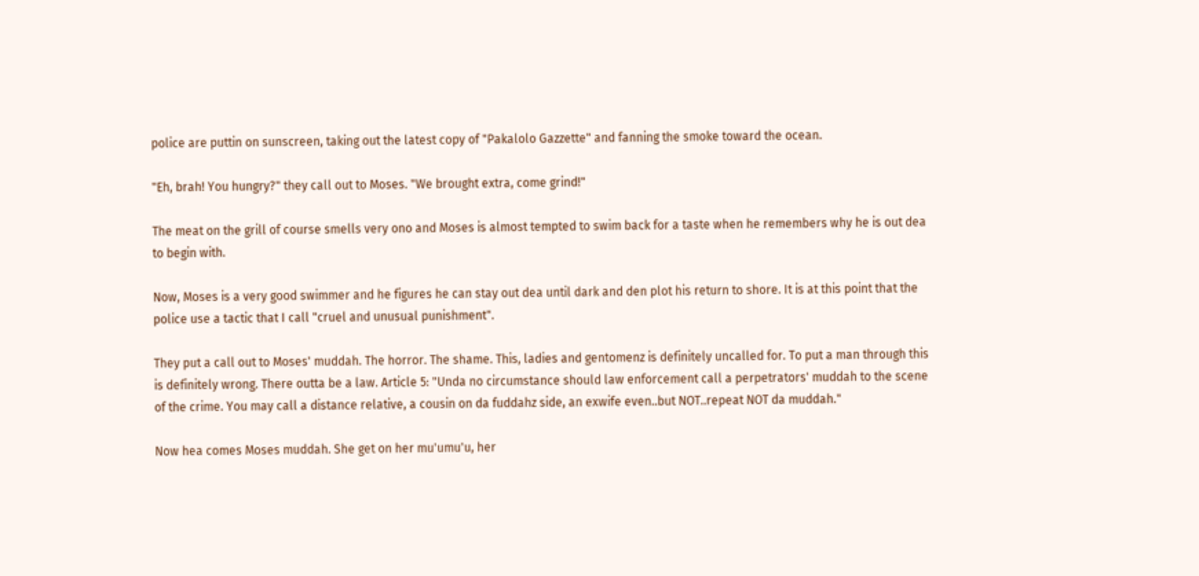police are puttin on sunscreen, taking out the latest copy of "Pakalolo Gazzette" and fanning the smoke toward the ocean.

"Eh, brah! You hungry?" they call out to Moses. "We brought extra, come grind!"

The meat on the grill of course smells very ono and Moses is almost tempted to swim back for a taste when he remembers why he is out dea to begin with.

Now, Moses is a very good swimmer and he figures he can stay out dea until dark and den plot his return to shore. It is at this point that the police use a tactic that I call "cruel and unusual punishment".

They put a call out to Moses' muddah. The horror. The shame. This, ladies and gentomenz is definitely uncalled for. To put a man through this is definitely wrong. There outta be a law. Article 5: "Unda no circumstance should law enforcement call a perpetrators' muddah to the scene of the crime. You may call a distance relative, a cousin on da fuddahz side, an exwife even..but NOT..repeat NOT da muddah."

Now hea comes Moses muddah. She get on her mu'umu'u, her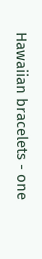Hawaiian bracelets - one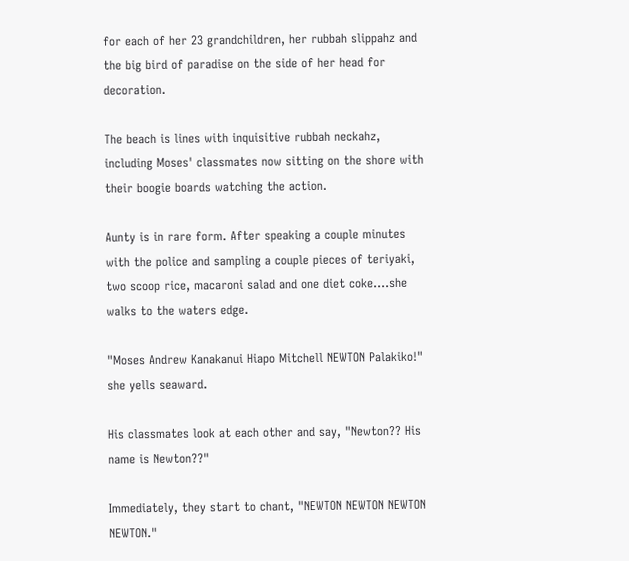for each of her 23 grandchildren, her rubbah slippahz and the big bird of paradise on the side of her head for decoration.

The beach is lines with inquisitive rubbah neckahz, including Moses' classmates now sitting on the shore with their boogie boards watching the action.

Aunty is in rare form. After speaking a couple minutes with the police and sampling a couple pieces of teriyaki, two scoop rice, macaroni salad and one diet coke....she walks to the waters edge.

"Moses Andrew Kanakanui Hiapo Mitchell NEWTON Palakiko!" she yells seaward.

His classmates look at each other and say, "Newton?? His name is Newton??"

Immediately, they start to chant, "NEWTON NEWTON NEWTON NEWTON."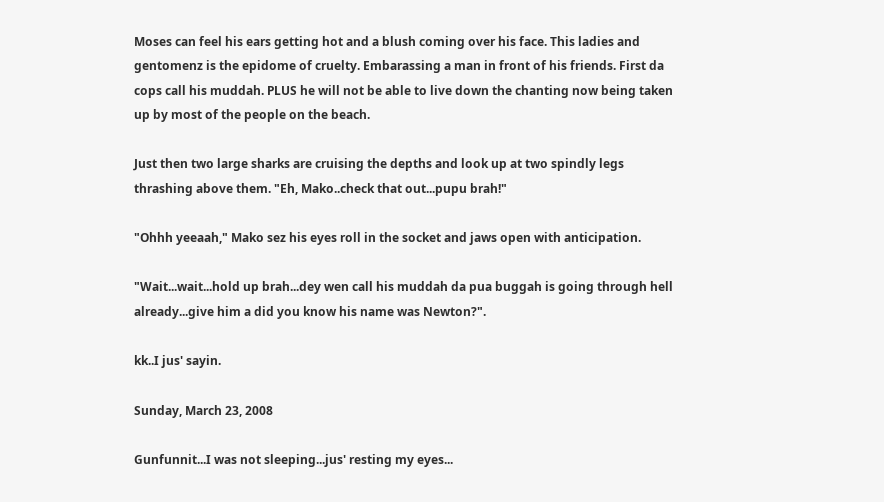Moses can feel his ears getting hot and a blush coming over his face. This ladies and gentomenz is the epidome of cruelty. Embarassing a man in front of his friends. First da cops call his muddah. PLUS he will not be able to live down the chanting now being taken up by most of the people on the beach.

Just then two large sharks are cruising the depths and look up at two spindly legs thrashing above them. "Eh, Mako..check that out...pupu brah!"

"Ohhh yeeaah," Mako sez his eyes roll in the socket and jaws open with anticipation.

"Wait...wait...hold up brah...dey wen call his muddah da pua buggah is going through hell already...give him a did you know his name was Newton?".

kk..I jus' sayin.

Sunday, March 23, 2008

Gunfunnit...I was not sleeping...jus' resting my eyes...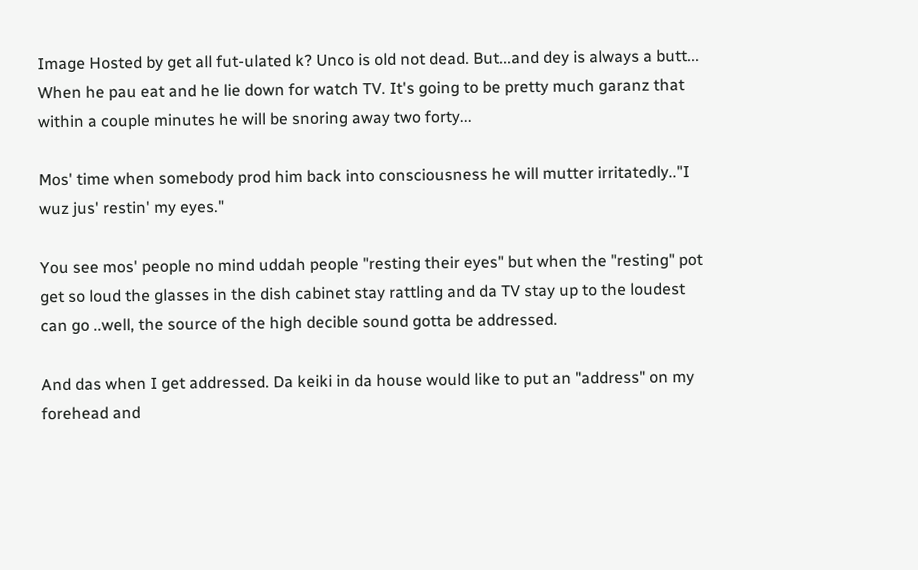Image Hosted by get all fut-ulated k? Unco is old not dead. But...and dey is always a butt... When he pau eat and he lie down for watch TV. It's going to be pretty much garanz that within a couple minutes he will be snoring away two forty...

Mos' time when somebody prod him back into consciousness he will mutter irritatedly.."I wuz jus' restin' my eyes."

You see mos' people no mind uddah people "resting their eyes" but when the "resting" pot get so loud the glasses in the dish cabinet stay rattling and da TV stay up to the loudest can go ..well, the source of the high decible sound gotta be addressed.

And das when I get addressed. Da keiki in da house would like to put an "address" on my forehead and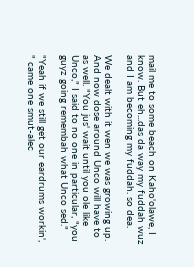mail me to some beach on Kaho'olawe, I know. But eh...das da way my fuddah wuz and I am becoming my fuddah. so dea.

We dealt with it wen we was growing up. And now dose around Unco will have to as well. "You jus' wait until you ole like Unco," I said to no one in particular, "you guyz going remembah what Unco sed."

"Yeah if we still get our eardrums workin', " came one smut-alec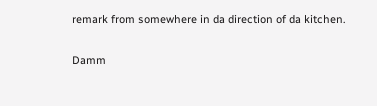remark from somewhere in da direction of da kitchen.

Damm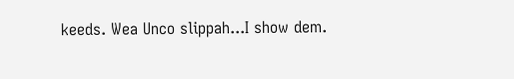keeds. Wea Unco slippah...I show dem.